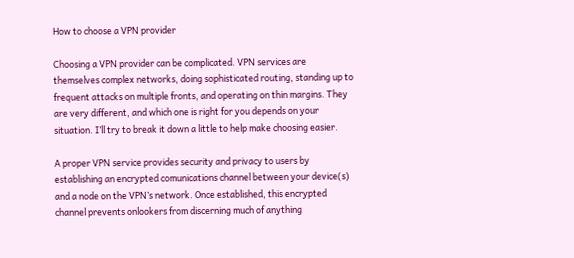How to choose a VPN provider

Choosing a VPN provider can be complicated. VPN services are themselves complex networks, doing sophisticated routing, standing up to frequent attacks on multiple fronts, and operating on thin margins. They are very different, and which one is right for you depends on your situation. I’ll try to break it down a little to help make choosing easier.

A proper VPN service provides security and privacy to users by establishing an encrypted comunications channel between your device(s) and a node on the VPN’s network. Once established, this encrypted channel prevents onlookers from discerning much of anything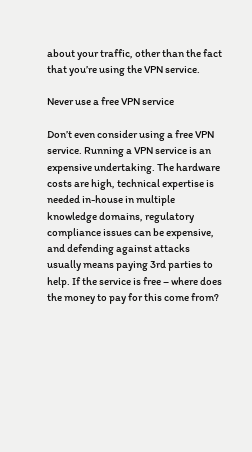about your traffic, other than the fact that you’re using the VPN service.

Never use a free VPN service

Don’t even consider using a free VPN service. Running a VPN service is an expensive undertaking. The hardware costs are high, technical expertise is needed in-house in multiple knowledge domains, regulatory compliance issues can be expensive, and defending against attacks usually means paying 3rd parties to help. If the service is free – where does the money to pay for this come from?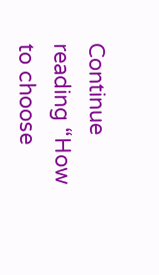Continue reading “How to choose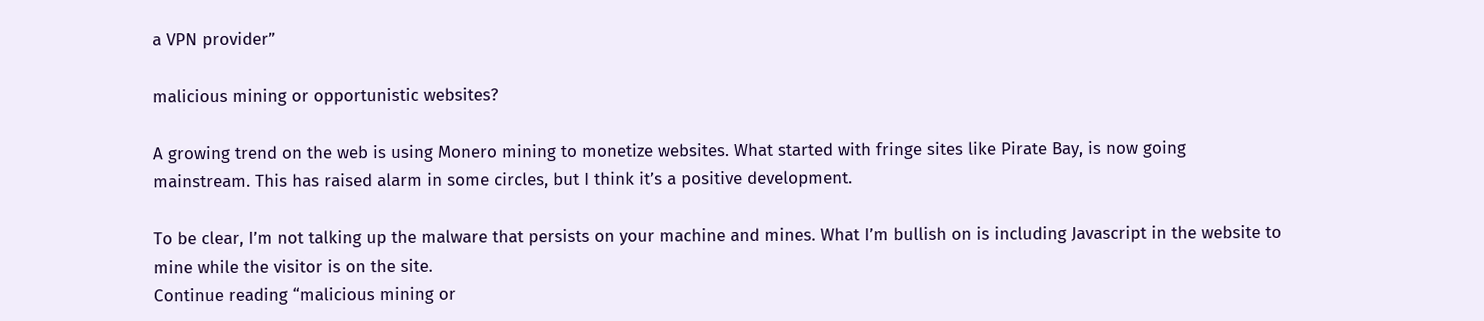a VPN provider”

malicious mining or opportunistic websites?

A growing trend on the web is using Monero mining to monetize websites. What started with fringe sites like Pirate Bay, is now going mainstream. This has raised alarm in some circles, but I think it’s a positive development.

To be clear, I’m not talking up the malware that persists on your machine and mines. What I’m bullish on is including Javascript in the website to mine while the visitor is on the site.
Continue reading “malicious mining or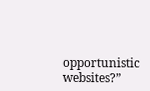opportunistic websites?”